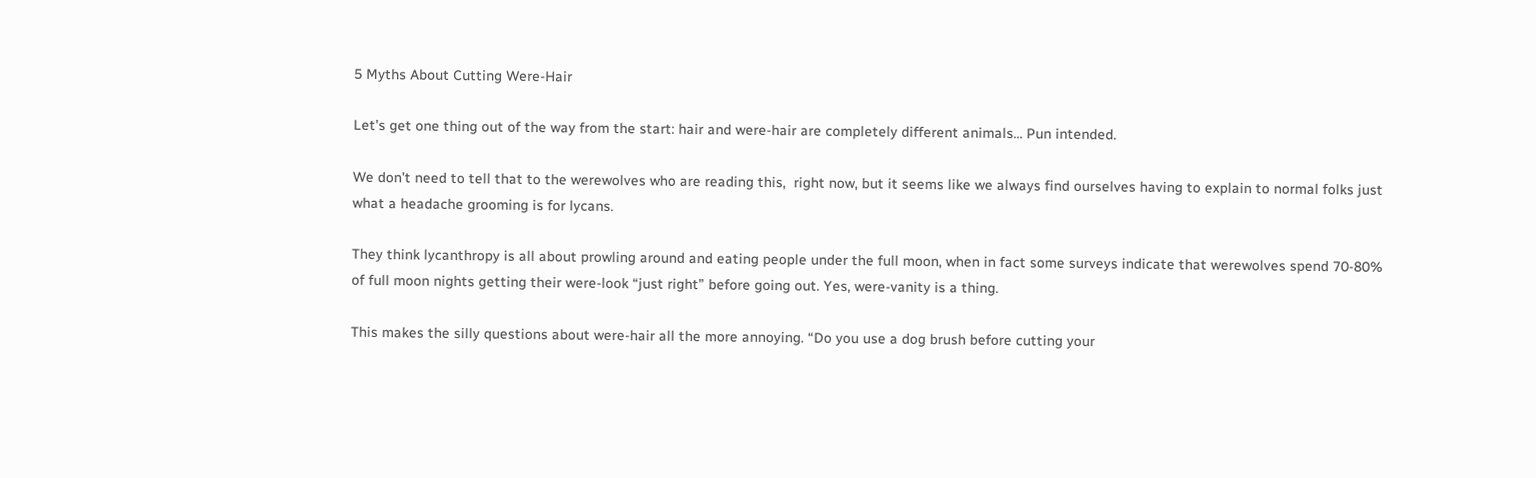5 Myths About Cutting Were-Hair

Let’s get one thing out of the way from the start: hair and were-hair are completely different animals… Pun intended.

We don’t need to tell that to the werewolves who are reading this,  right now, but it seems like we always find ourselves having to explain to normal folks just what a headache grooming is for lycans.

They think lycanthropy is all about prowling around and eating people under the full moon, when in fact some surveys indicate that werewolves spend 70-80% of full moon nights getting their were-look “just right” before going out. Yes, were-vanity is a thing.

This makes the silly questions about were-hair all the more annoying. “Do you use a dog brush before cutting your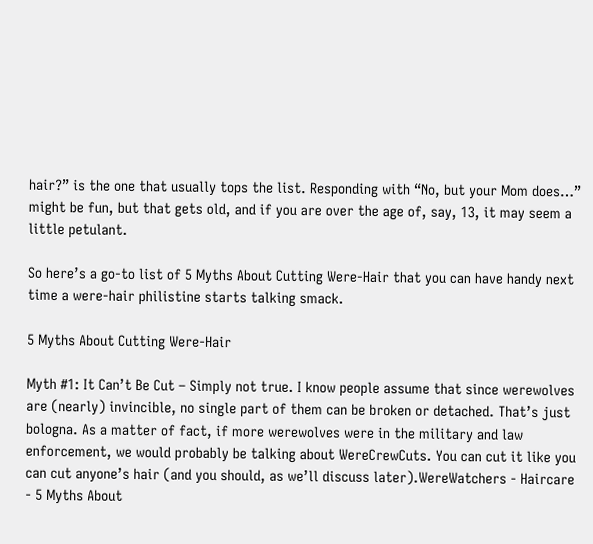hair?” is the one that usually tops the list. Responding with “No, but your Mom does…” might be fun, but that gets old, and if you are over the age of, say, 13, it may seem a little petulant.

So here’s a go-to list of 5 Myths About Cutting Were-Hair that you can have handy next time a were-hair philistine starts talking smack.

5 Myths About Cutting Were-Hair

Myth #1: It Can’t Be Cut – Simply not true. I know people assume that since werewolves are (nearly) invincible, no single part of them can be broken or detached. That’s just bologna. As a matter of fact, if more werewolves were in the military and law enforcement, we would probably be talking about WereCrewCuts. You can cut it like you can cut anyone’s hair (and you should, as we’ll discuss later).WereWatchers - Haircare - 5 Myths About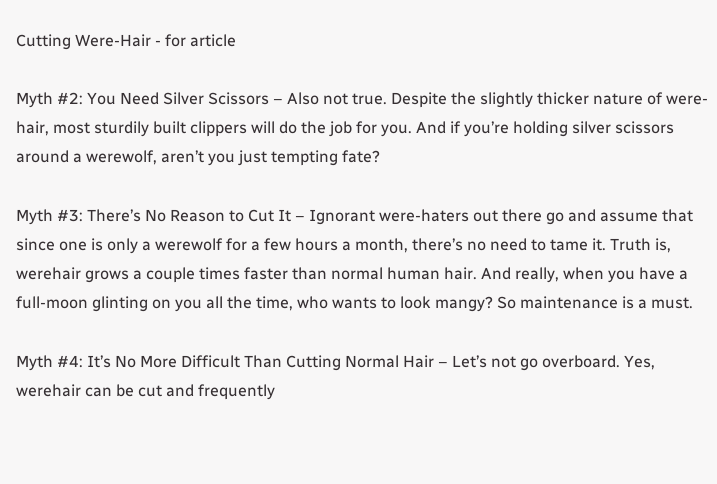Cutting Were-Hair - for article

Myth #2: You Need Silver Scissors – Also not true. Despite the slightly thicker nature of were-hair, most sturdily built clippers will do the job for you. And if you’re holding silver scissors around a werewolf, aren’t you just tempting fate?

Myth #3: There’s No Reason to Cut It – Ignorant were-haters out there go and assume that since one is only a werewolf for a few hours a month, there’s no need to tame it. Truth is, werehair grows a couple times faster than normal human hair. And really, when you have a full-moon glinting on you all the time, who wants to look mangy? So maintenance is a must.

Myth #4: It’s No More Difficult Than Cutting Normal Hair – Let’s not go overboard. Yes, werehair can be cut and frequently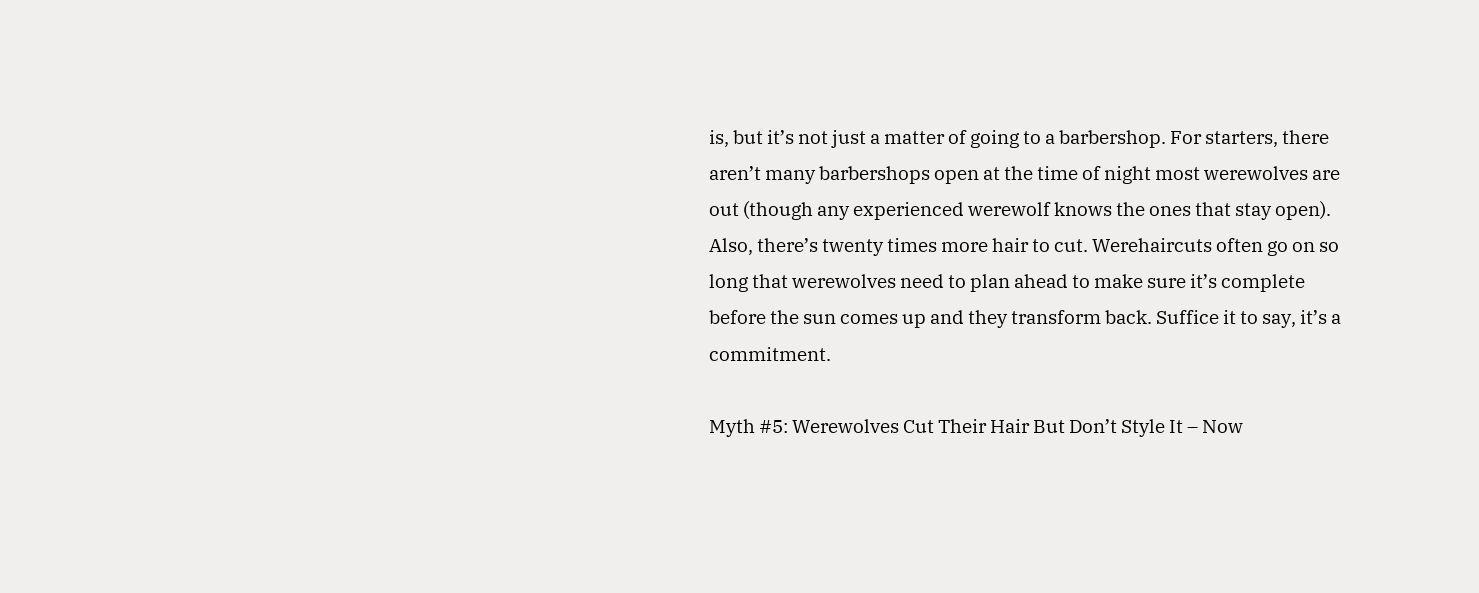is, but it’s not just a matter of going to a barbershop. For starters, there aren’t many barbershops open at the time of night most werewolves are out (though any experienced werewolf knows the ones that stay open). Also, there’s twenty times more hair to cut. Werehaircuts often go on so long that werewolves need to plan ahead to make sure it’s complete before the sun comes up and they transform back. Suffice it to say, it’s a commitment.

Myth #5: Werewolves Cut Their Hair But Don’t Style It – Now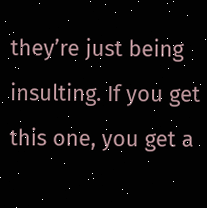they’re just being insulting. If you get this one, you get a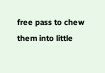free pass to chew them into little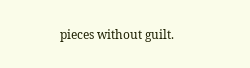pieces without guilt.